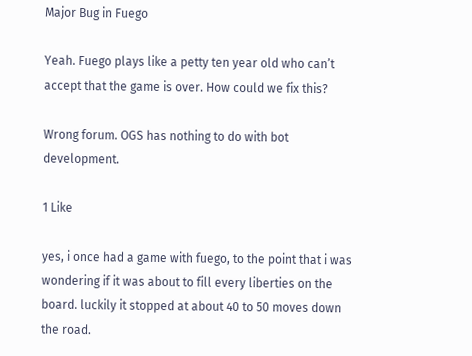Major Bug in Fuego

Yeah. Fuego plays like a petty ten year old who can’t accept that the game is over. How could we fix this?

Wrong forum. OGS has nothing to do with bot development.

1 Like

yes, i once had a game with fuego, to the point that i was wondering if it was about to fill every liberties on the board. luckily it stopped at about 40 to 50 moves down the road.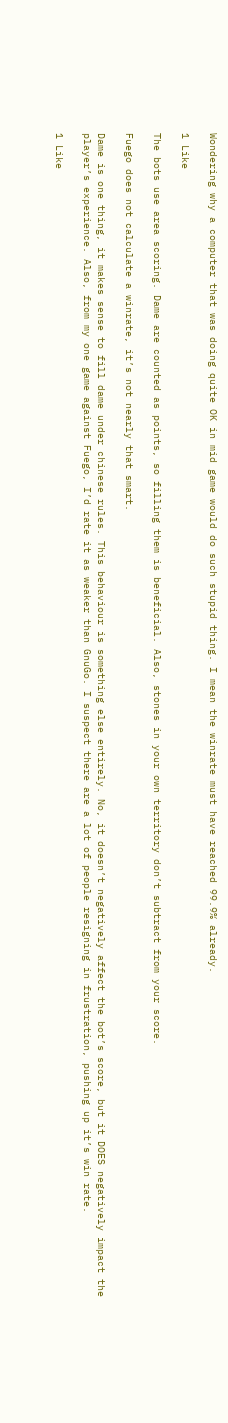Wondering why a computer that was doing quite OK in mid game would do such stupid thing. I mean the winrate must have reached 99.9% already.

1 Like

The bots use area scoring. Dame are counted as points, so filling them is beneficial. Also, stones in your own territory don’t subtract from your score.

Fuego does not calculate a winrate, it’s not nearly that smart.

Dame is one thing, it makes sense to fill dame under chinese rules. This behaviour is something else entirely. No, it doesn’t negatively affect the bot’s score, but it DOES negatively impact the player’s experience. Also, from my one game against Fuego, I’d rate it as weaker than GnuGo. I suspect there are a lot of people resigning in frustration, pushing up it’s win rate.

1 Like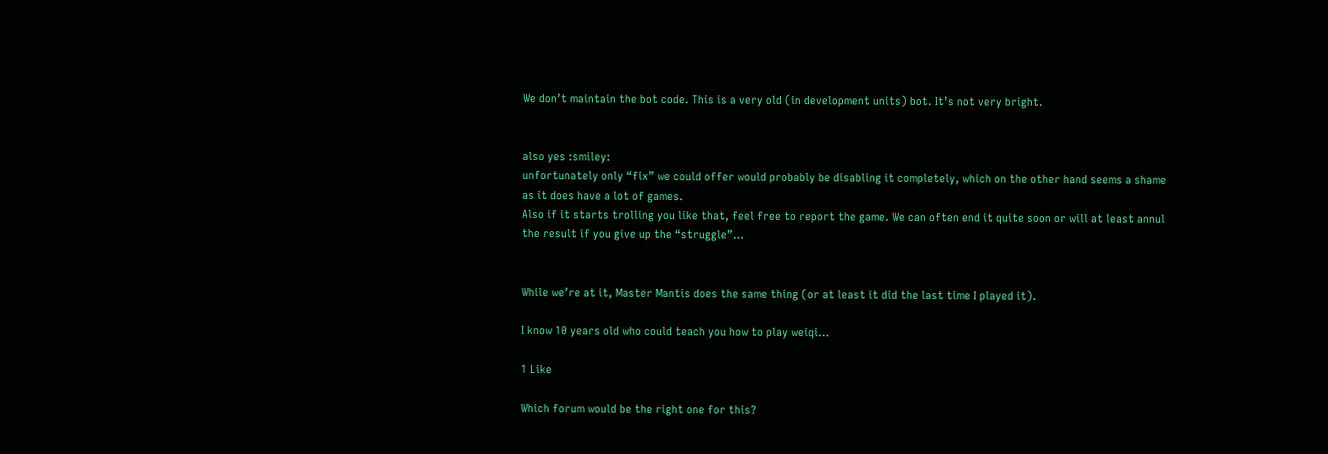We don’t maintain the bot code. This is a very old (in development units) bot. It’s not very bright.


also yes :smiley:
unfortunately only “fix” we could offer would probably be disabling it completely, which on the other hand seems a shame as it does have a lot of games.
Also if it starts trolling you like that, feel free to report the game. We can often end it quite soon or will at least annul the result if you give up the “struggle”…


While we’re at it, Master Mantis does the same thing (or at least it did the last time I played it).

I know 10 years old who could teach you how to play weiqi…

1 Like

Which forum would be the right one for this?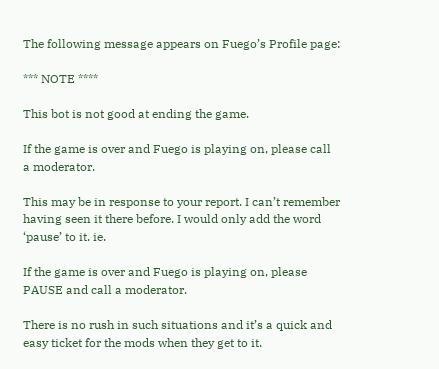The following message appears on Fuego’s Profile page:

*** NOTE ****

This bot is not good at ending the game.

If the game is over and Fuego is playing on, please call a moderator.

This may be in response to your report. I can’t remember having seen it there before. I would only add the word ‘pause’ to it. ie.

If the game is over and Fuego is playing on, please PAUSE and call a moderator.

There is no rush in such situations and it’s a quick and easy ticket for the mods when they get to it.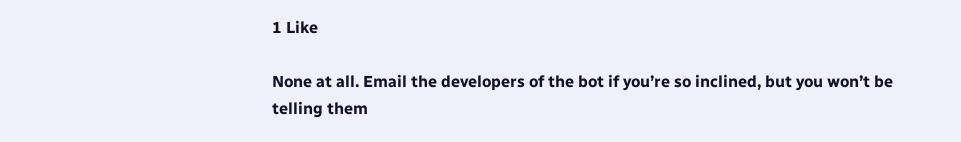1 Like

None at all. Email the developers of the bot if you’re so inclined, but you won’t be telling them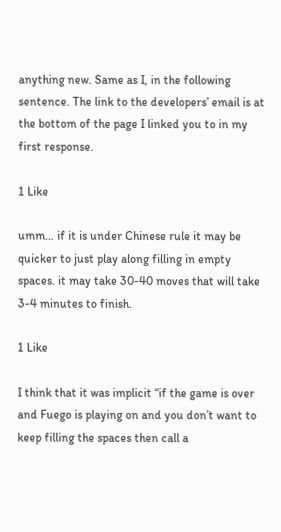anything new. Same as I, in the following sentence. The link to the developers’ email is at the bottom of the page I linked you to in my first response.

1 Like

umm… if it is under Chinese rule it may be quicker to just play along filling in empty spaces. it may take 30-40 moves that will take 3-4 minutes to finish.

1 Like

I think that it was implicit “if the game is over and Fuego is playing on and you don’t want to keep filling the spaces then call a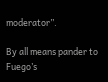moderator”.

By all means pander to Fuego’s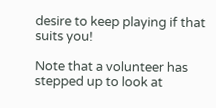desire to keep playing if that suits you!

Note that a volunteer has stepped up to look at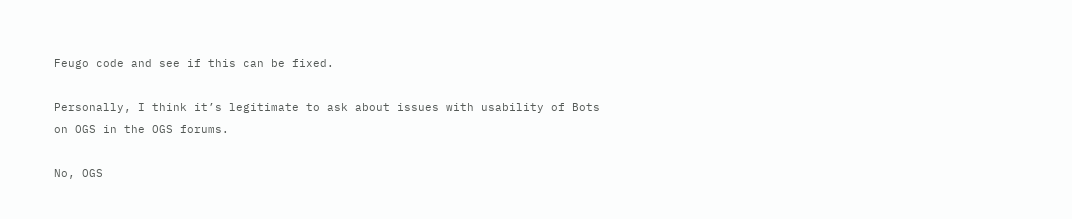Feugo code and see if this can be fixed.

Personally, I think it’s legitimate to ask about issues with usability of Bots on OGS in the OGS forums.

No, OGS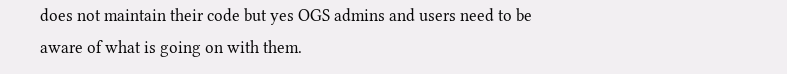does not maintain their code but yes OGS admins and users need to be aware of what is going on with them.